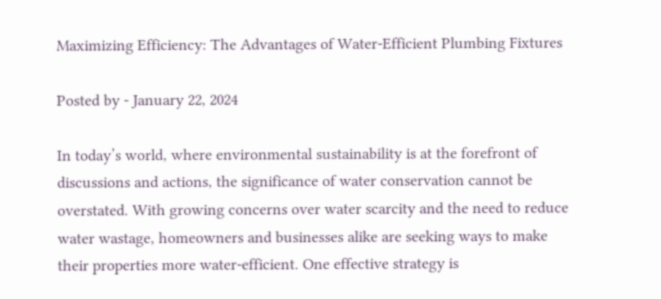Maximizing Efficiency: The Advantages of Water-Efficient Plumbing Fixtures

Posted by - January 22, 2024

In today’s world, where environmental sustainability is at the forefront of discussions and actions, the significance of water conservation cannot be overstated. With growing concerns over water scarcity and the need to reduce water wastage, homeowners and businesses alike are seeking ways to make their properties more water-efficient. One effective strategy is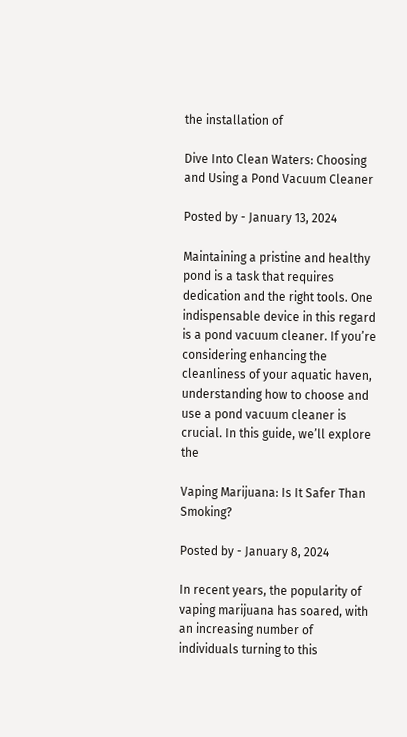the installation of

Dive Into Clean Waters: Choosing and Using a Pond Vacuum Cleaner

Posted by - January 13, 2024

Maintaining a pristine and healthy pond is a task that requires dedication and the right tools. One indispensable device in this regard is a pond vacuum cleaner. If you’re considering enhancing the cleanliness of your aquatic haven, understanding how to choose and use a pond vacuum cleaner is crucial. In this guide, we’ll explore the

Vaping Marijuana: Is It Safer Than Smoking?

Posted by - January 8, 2024

In recent years, the popularity of vaping marijuana has soared, with an increasing number of individuals turning to this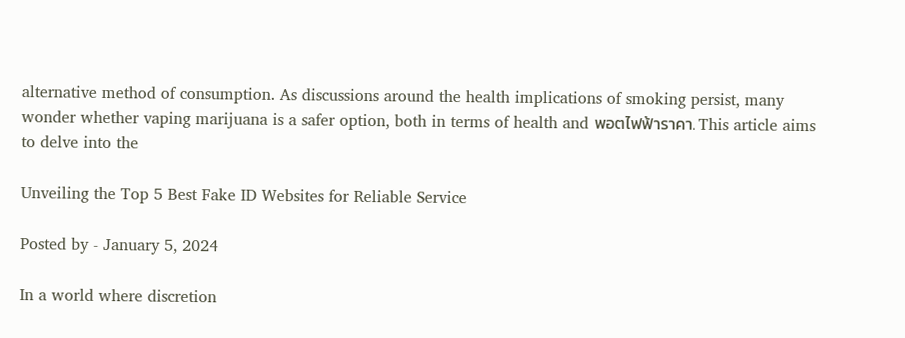alternative method of consumption. As discussions around the health implications of smoking persist, many wonder whether vaping marijuana is a safer option, both in terms of health and พอตไฟฟ้าราคา. This article aims to delve into the

Unveiling the Top 5 Best Fake ID Websites for Reliable Service

Posted by - January 5, 2024

In a world where discretion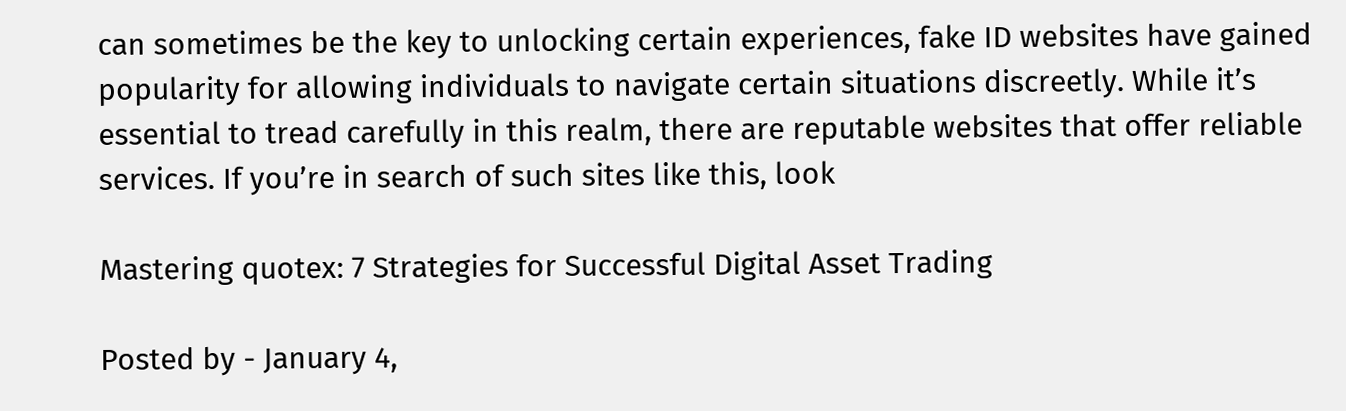can sometimes be the key to unlocking certain experiences, fake ID websites have gained popularity for allowing individuals to navigate certain situations discreetly. While it’s essential to tread carefully in this realm, there are reputable websites that offer reliable services. If you’re in search of such sites like this, look

Mastering quotex: 7 Strategies for Successful Digital Asset Trading

Posted by - January 4,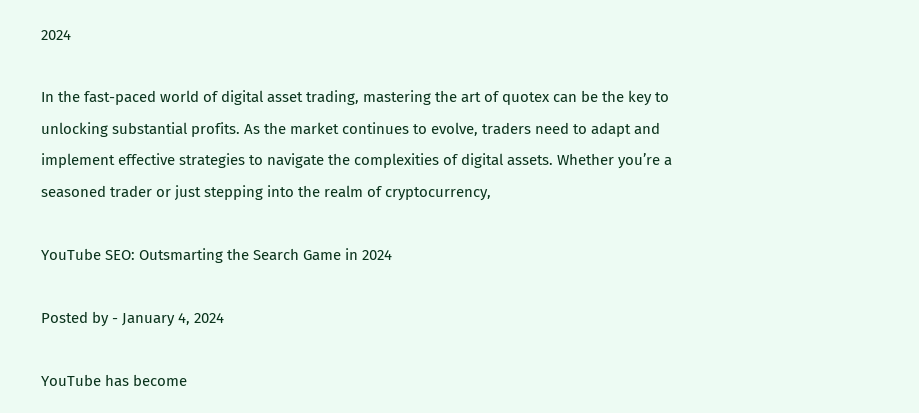2024

In the fast-paced world of digital asset trading, mastering the art of quotex can be the key to unlocking substantial profits. As the market continues to evolve, traders need to adapt and implement effective strategies to navigate the complexities of digital assets. Whether you’re a seasoned trader or just stepping into the realm of cryptocurrency,

YouTube SEO: Outsmarting the Search Game in 2024

Posted by - January 4, 2024

YouTube has become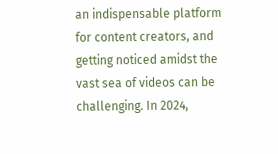an indispensable platform for content creators, and getting noticed amidst the vast sea of videos can be challenging. In 2024,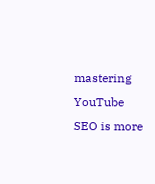mastering YouTube SEO is more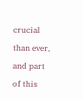crucial than ever, and part of this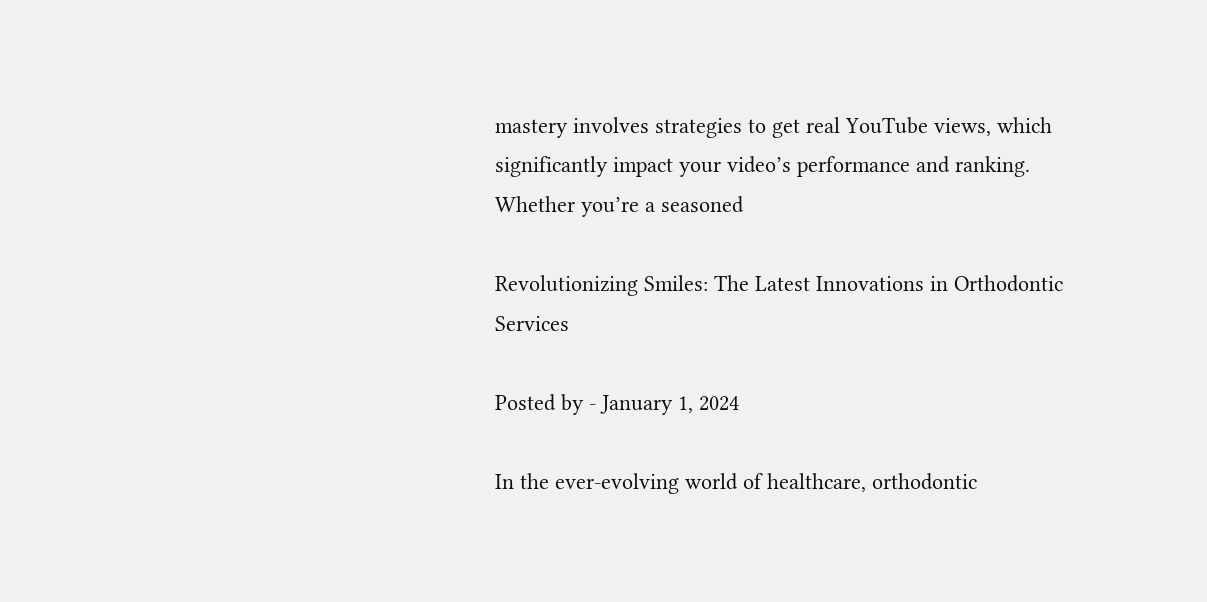mastery involves strategies to get real YouTube views, which significantly impact your video’s performance and ranking. Whether you’re a seasoned

Revolutionizing Smiles: The Latest Innovations in Orthodontic Services

Posted by - January 1, 2024

In the ever-evolving world of healthcare, orthodontic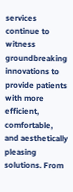services continue to witness groundbreaking innovations to provide patients with more efficient, comfortable, and aesthetically pleasing solutions. From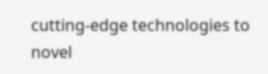cutting-edge technologies to novel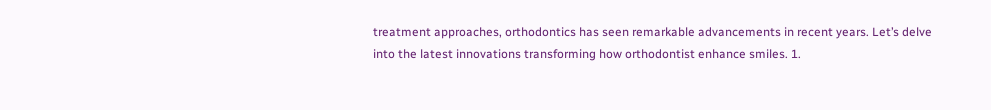treatment approaches, orthodontics has seen remarkable advancements in recent years. Let’s delve into the latest innovations transforming how orthodontist enhance smiles. 1.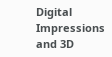Digital Impressions and 3D